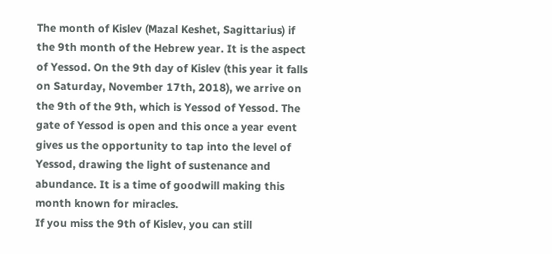The month of Kislev (Mazal Keshet, Sagittarius) if the 9th month of the Hebrew year. It is the aspect of Yessod. On the 9th day of Kislev (this year it falls on Saturday, November 17th, 2018), we arrive on the 9th of the 9th, which is Yessod of Yessod. The gate of Yessod is open and this once a year event gives us the opportunity to tap into the level of Yessod, drawing the light of sustenance and abundance. It is a time of goodwill making this month known for miracles.
If you miss the 9th of Kislev, you can still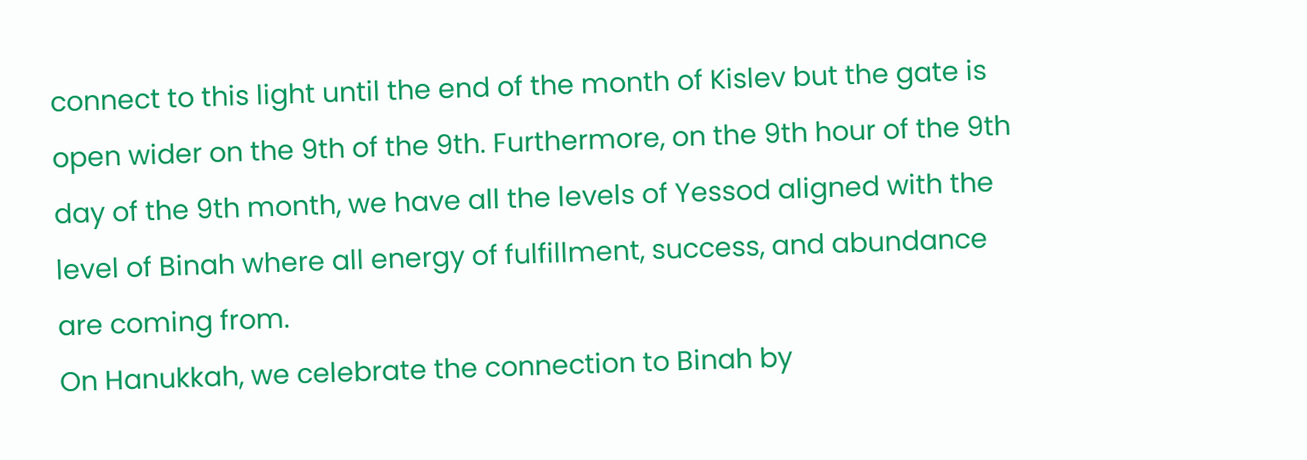connect to this light until the end of the month of Kislev but the gate is open wider on the 9th of the 9th. Furthermore, on the 9th hour of the 9th day of the 9th month, we have all the levels of Yessod aligned with the level of Binah where all energy of fulfillment, success, and abundance are coming from.
On Hanukkah, we celebrate the connection to Binah by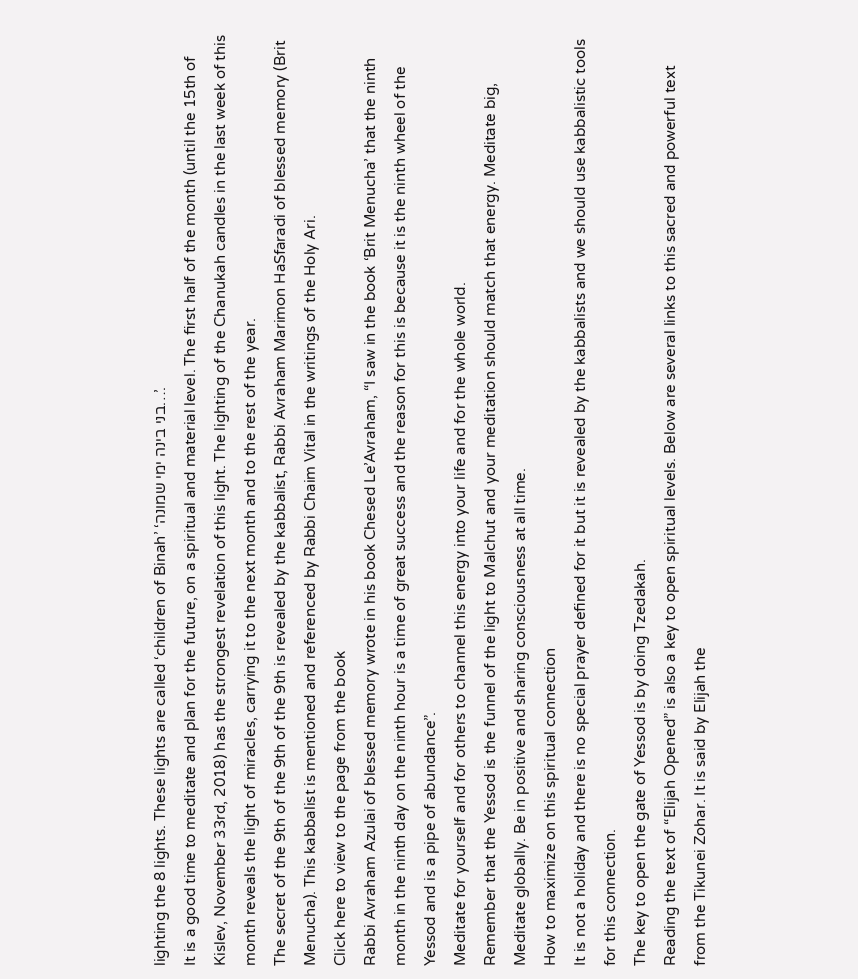lighting the 8 lights. These lights are called ‘children of Binah’ ‘בני בינה ימי שמונה…’.
It is a good time to meditate and plan for the future, on a spiritual and material level. The first half of the month (until the 15th of Kislev, November 33rd, 2018) has the strongest revelation of this light. The lighting of the Chanukah candles in the last week of this month reveals the light of miracles, carrying it to the next month and to the rest of the year.
The secret of the 9th of the 9th of the 9th is revealed by the kabbalist, Rabbi Avraham Marimon HaSfaradi of blessed memory (Brit Menucha). This kabbalist is mentioned and referenced by Rabbi Chaim Vital in the writings of the Holy Ari.
Click here to view to the page from the book
Rabbi Avraham Azulai of blessed memory wrote in his book Chesed Le’Avraham, “I saw in the book ‘Brit Menucha’ that the ninth month in the ninth day on the ninth hour is a time of great success and the reason for this is because it is the ninth wheel of the Yessod and is a pipe of abundance”.
Meditate for yourself and for others to channel this energy into your life and for the whole world.
Remember that the Yessod is the funnel of the light to Malchut and your meditation should match that energy. Meditate big, Meditate globally. Be in positive and sharing consciousness at all time.
How to maximize on this spiritual connection
It is not a holiday and there is no special prayer defined for it but it is revealed by the kabbalists and we should use kabbalistic tools for this connection.
The key to open the gate of Yessod is by doing Tzedakah.
Reading the text of “Elijah Opened” is also a key to open spiritual levels. Below are several links to this sacred and powerful text from the Tikunei Zohar. It is said by Elijah the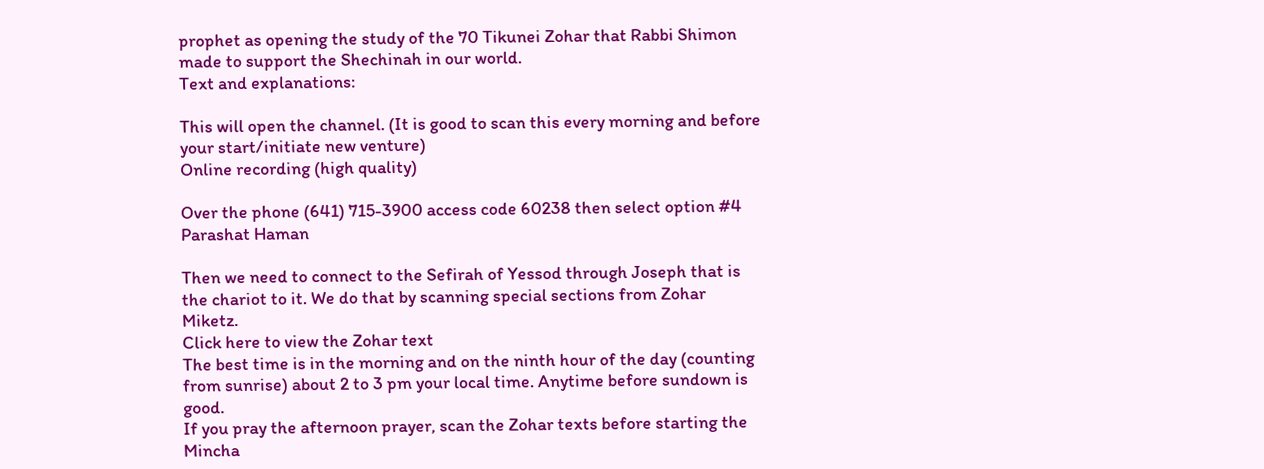prophet as opening the study of the 70 Tikunei Zohar that Rabbi Shimon made to support the Shechinah in our world.
Text and explanations:

This will open the channel. (It is good to scan this every morning and before your start/initiate new venture)
Online recording (high quality)

Over the phone (641) 715-3900 access code 60238 then select option #4
Parashat Haman

Then we need to connect to the Sefirah of Yessod through Joseph that is the chariot to it. We do that by scanning special sections from Zohar Miketz.
Click here to view the Zohar text
The best time is in the morning and on the ninth hour of the day (counting from sunrise) about 2 to 3 pm your local time. Anytime before sundown is good.
If you pray the afternoon prayer, scan the Zohar texts before starting the Mincha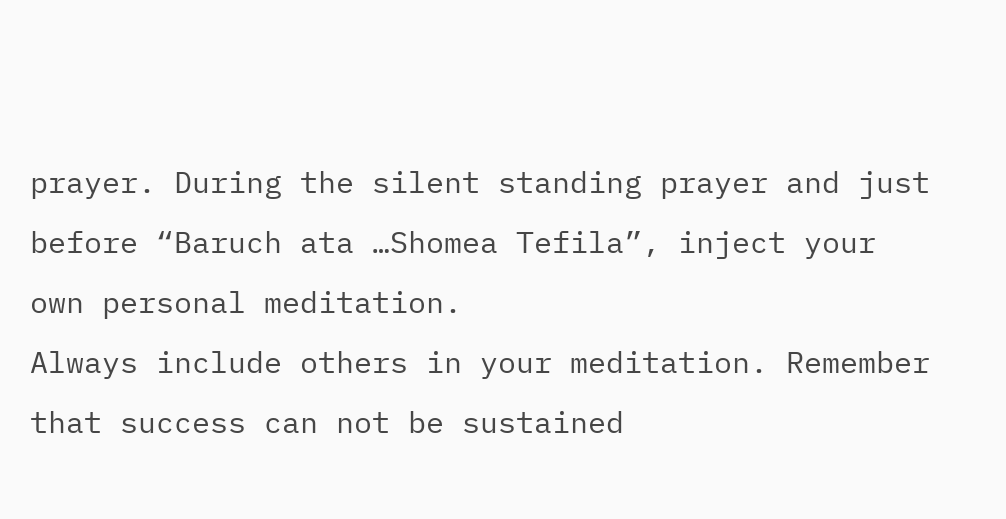prayer. During the silent standing prayer and just before “Baruch ata …Shomea Tefila”, inject your own personal meditation.
Always include others in your meditation. Remember that success can not be sustained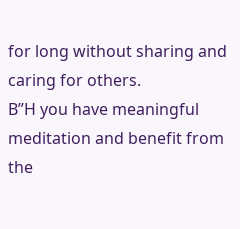for long without sharing and caring for others.
B”H you have meaningful meditation and benefit from the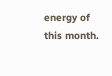energy of this month.